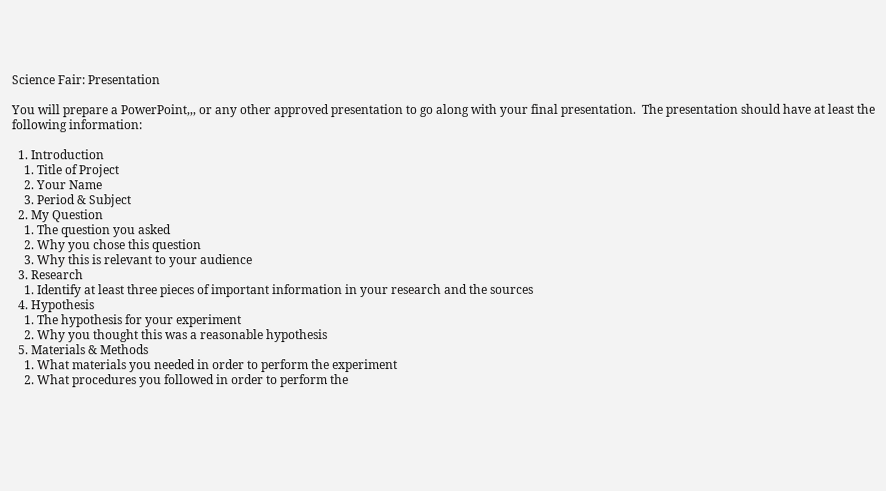Science Fair: Presentation

You will prepare a PowerPoint,,, or any other approved presentation to go along with your final presentation.  The presentation should have at least the following information:

  1. Introduction
    1. Title of Project
    2. Your Name
    3. Period & Subject
  2. My Question
    1. The question you asked
    2. Why you chose this question
    3. Why this is relevant to your audience
  3. Research
    1. Identify at least three pieces of important information in your research and the sources
  4. Hypothesis
    1. The hypothesis for your experiment
    2. Why you thought this was a reasonable hypothesis
  5. Materials & Methods
    1. What materials you needed in order to perform the experiment
    2. What procedures you followed in order to perform the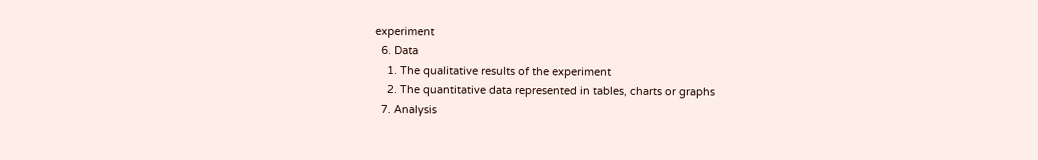experiment
  6. Data
    1. The qualitative results of the experiment
    2. The quantitative data represented in tables, charts or graphs
  7. Analysis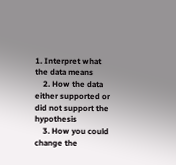1. Interpret what the data means
    2. How the data either supported or did not support the hypothesis
    3. How you could change the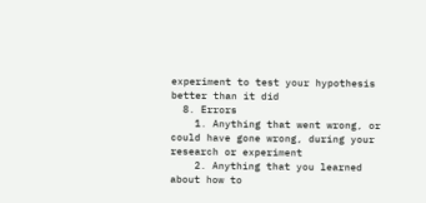experiment to test your hypothesis better than it did
  8. Errors
    1. Anything that went wrong, or could have gone wrong, during your research or experiment
    2. Anything that you learned about how to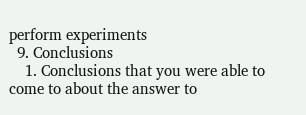perform experiments
  9. Conclusions
    1. Conclusions that you were able to come to about the answer to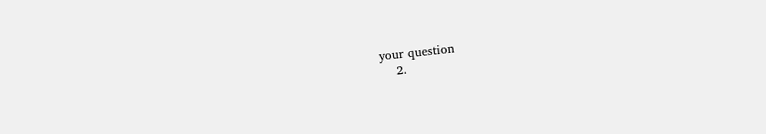your question
    2.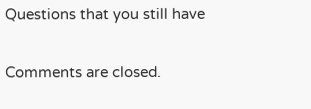Questions that you still have

Comments are closed.